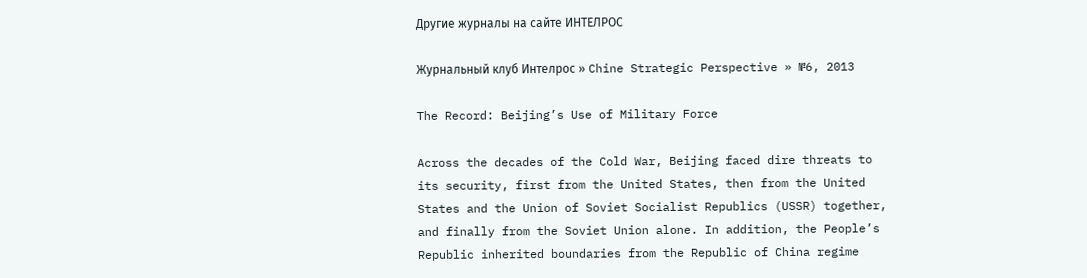Другие журналы на сайте ИНТЕЛРОС

Журнальный клуб Интелрос » Chine Strategic Perspective » №6, 2013

The Record: Beijing’s Use of Military Force

Across the decades of the Cold War, Beijing faced dire threats to its security, first from the United States, then from the United States and the Union of Soviet Socialist Republics (USSR) together, and finally from the Soviet Union alone. In addition, the People’s Republic inherited boundaries from the Republic of China regime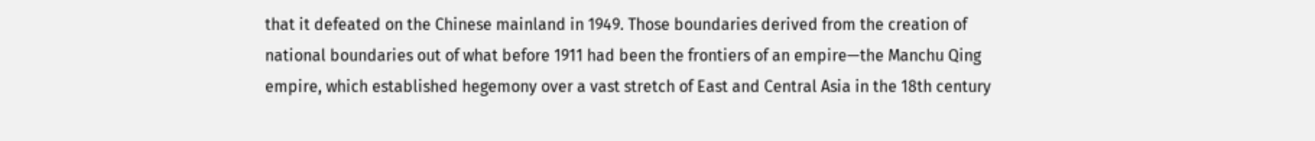that it defeated on the Chinese mainland in 1949. Those boundaries derived from the creation of national boundaries out of what before 1911 had been the frontiers of an empire—the Manchu Qing empire, which established hegemony over a vast stretch of East and Central Asia in the 18th century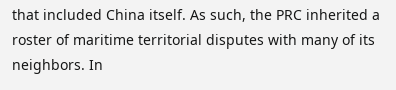that included China itself. As such, the PRC inherited a roster of maritime territorial disputes with many of its neighbors. In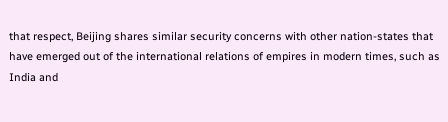that respect, Beijing shares similar security concerns with other nation-states that have emerged out of the international relations of empires in modern times, such as India and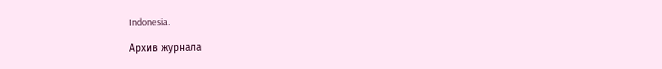Indonesia.

Архив журнала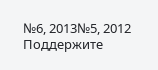№6, 2013№5, 2012
Поддержите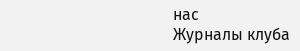нас
Журналы клуба